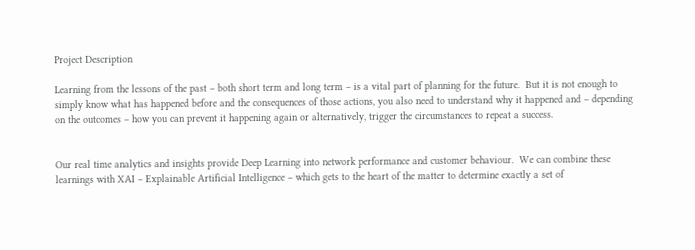Project Description

Learning from the lessons of the past – both short term and long term – is a vital part of planning for the future.  But it is not enough to simply know what has happened before and the consequences of those actions, you also need to understand why it happened and – depending on the outcomes – how you can prevent it happening again or alternatively, trigger the circumstances to repeat a success.


Our real time analytics and insights provide Deep Learning into network performance and customer behaviour.  We can combine these learnings with XAI – Explainable Artificial Intelligence – which gets to the heart of the matter to determine exactly a set of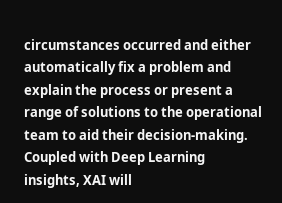circumstances occurred and either automatically fix a problem and explain the process or present a range of solutions to the operational team to aid their decision-making.  Coupled with Deep Learning insights, XAI will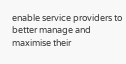enable service providers to better manage and maximise their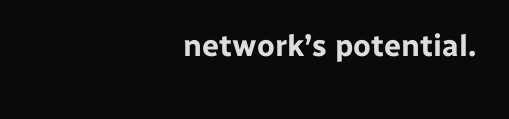network’s potential.